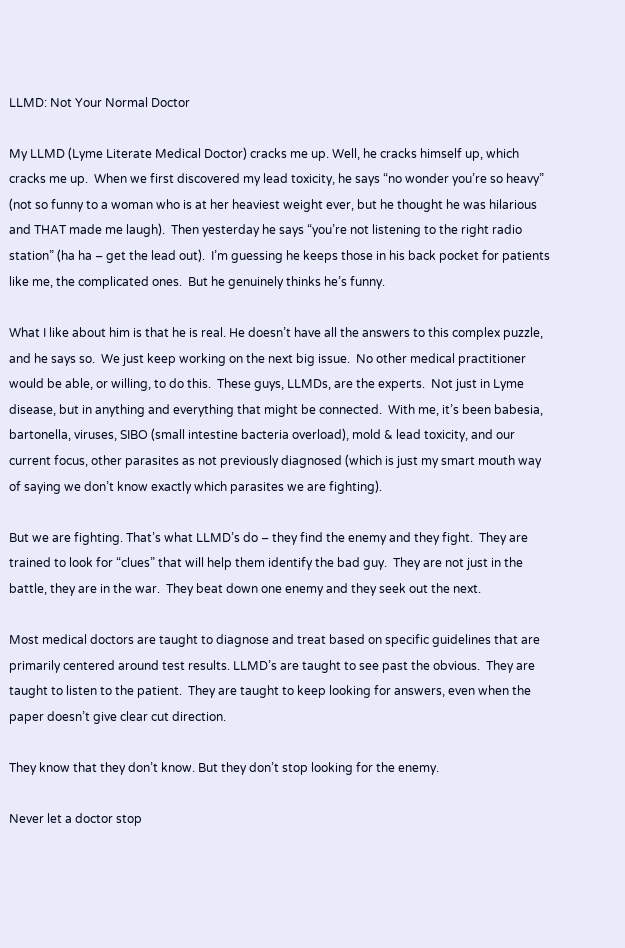LLMD: Not Your Normal Doctor

My LLMD (Lyme Literate Medical Doctor) cracks me up. Well, he cracks himself up, which cracks me up.  When we first discovered my lead toxicity, he says “no wonder you’re so heavy” (not so funny to a woman who is at her heaviest weight ever, but he thought he was hilarious and THAT made me laugh).  Then yesterday he says “you’re not listening to the right radio station” (ha ha – get the lead out).  I’m guessing he keeps those in his back pocket for patients like me, the complicated ones.  But he genuinely thinks he’s funny.

What I like about him is that he is real. He doesn’t have all the answers to this complex puzzle, and he says so.  We just keep working on the next big issue.  No other medical practitioner would be able, or willing, to do this.  These guys, LLMDs, are the experts.  Not just in Lyme disease, but in anything and everything that might be connected.  With me, it’s been babesia, bartonella, viruses, SIBO (small intestine bacteria overload), mold & lead toxicity, and our current focus, other parasites as not previously diagnosed (which is just my smart mouth way of saying we don’t know exactly which parasites we are fighting).

But we are fighting. That’s what LLMD’s do – they find the enemy and they fight.  They are trained to look for “clues” that will help them identify the bad guy.  They are not just in the battle, they are in the war.  They beat down one enemy and they seek out the next.

Most medical doctors are taught to diagnose and treat based on specific guidelines that are primarily centered around test results. LLMD’s are taught to see past the obvious.  They are taught to listen to the patient.  They are taught to keep looking for answers, even when the paper doesn’t give clear cut direction.

They know that they don’t know. But they don’t stop looking for the enemy.

Never let a doctor stop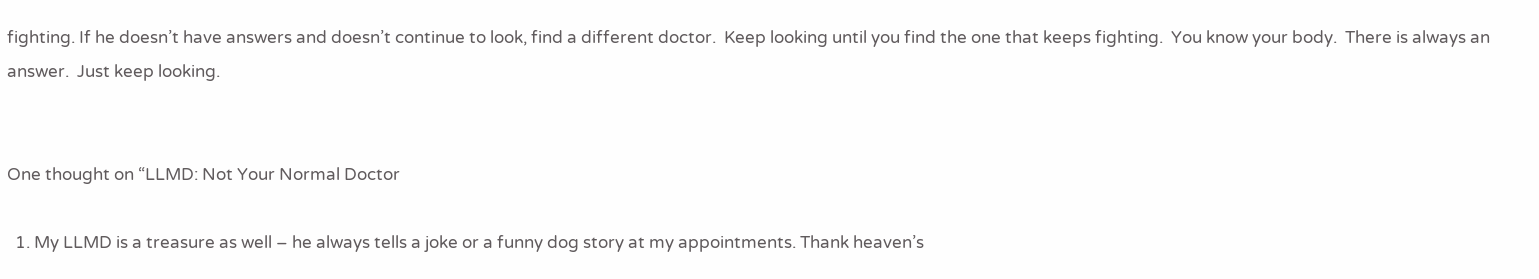fighting. If he doesn’t have answers and doesn’t continue to look, find a different doctor.  Keep looking until you find the one that keeps fighting.  You know your body.  There is always an answer.  Just keep looking.


One thought on “LLMD: Not Your Normal Doctor

  1. My LLMD is a treasure as well – he always tells a joke or a funny dog story at my appointments. Thank heaven’s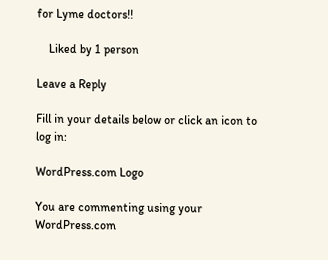for Lyme doctors!!

    Liked by 1 person

Leave a Reply

Fill in your details below or click an icon to log in:

WordPress.com Logo

You are commenting using your WordPress.com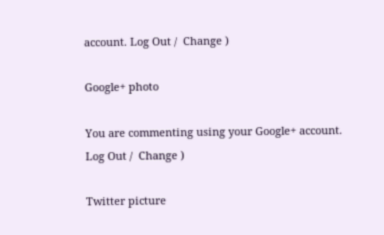account. Log Out /  Change )

Google+ photo

You are commenting using your Google+ account. Log Out /  Change )

Twitter picture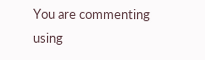You are commenting using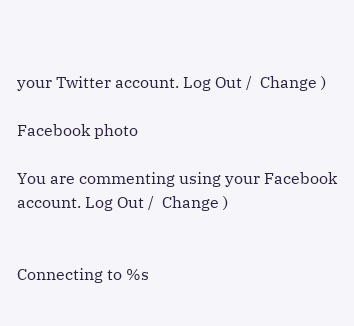your Twitter account. Log Out /  Change )

Facebook photo

You are commenting using your Facebook account. Log Out /  Change )


Connecting to %s